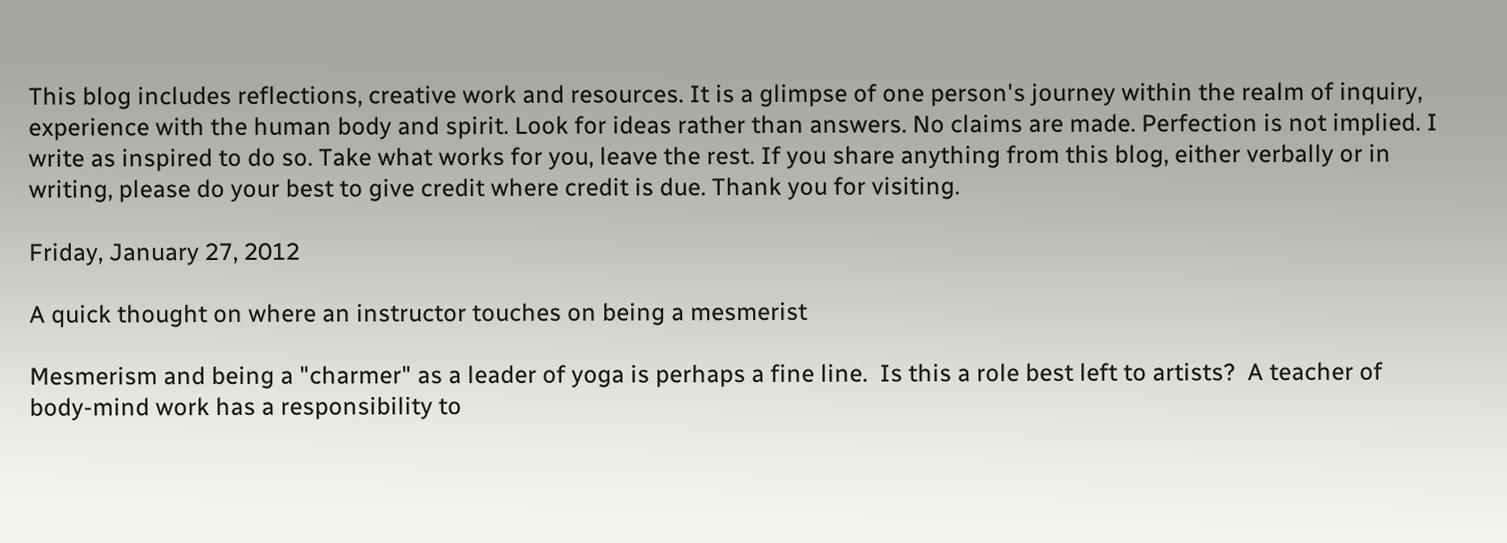This blog includes reflections, creative work and resources. It is a glimpse of one person's journey within the realm of inquiry, experience with the human body and spirit. Look for ideas rather than answers. No claims are made. Perfection is not implied. I write as inspired to do so. Take what works for you, leave the rest. If you share anything from this blog, either verbally or in writing, please do your best to give credit where credit is due. Thank you for visiting.

Friday, January 27, 2012

A quick thought on where an instructor touches on being a mesmerist

Mesmerism and being a "charmer" as a leader of yoga is perhaps a fine line.  Is this a role best left to artists?  A teacher of body-mind work has a responsibility to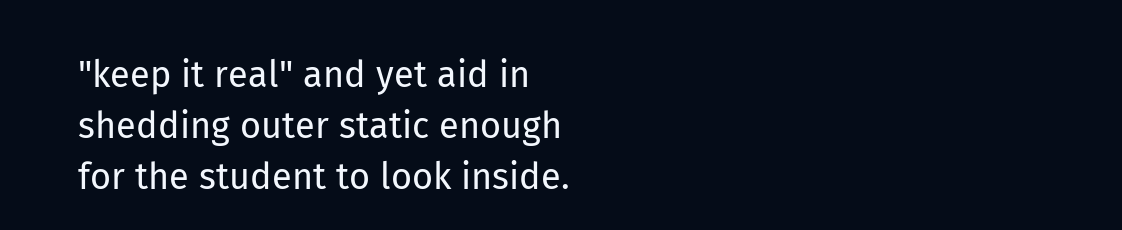"keep it real" and yet aid in shedding outer static enough for the student to look inside.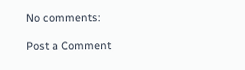No comments:

Post a Comment